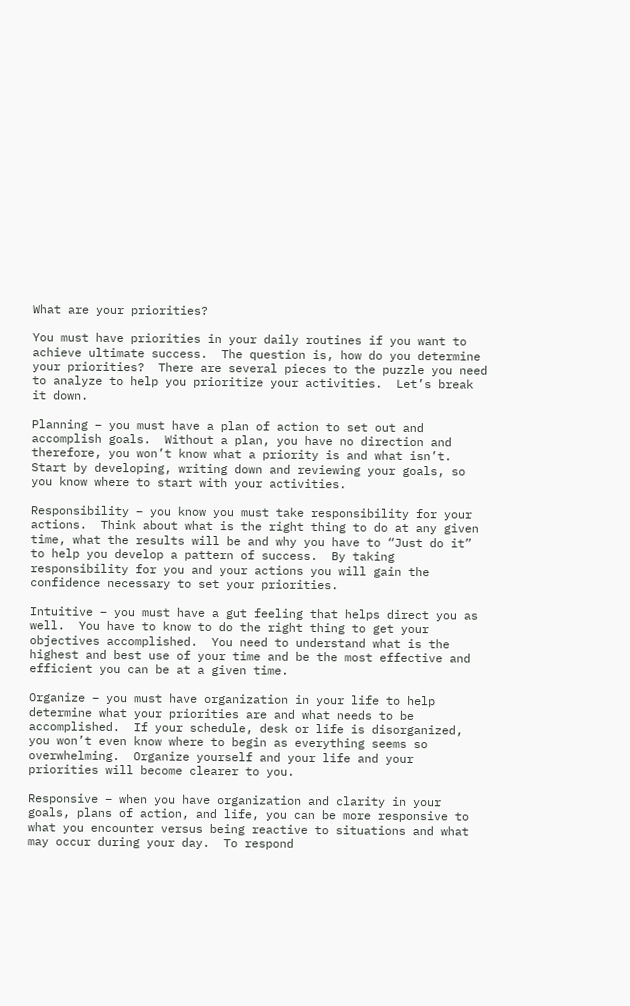What are your priorities?

You must have priorities in your daily routines if you want to achieve ultimate success.  The question is, how do you determine your priorities?  There are several pieces to the puzzle you need to analyze to help you prioritize your activities.  Let’s break it down.

Planning – you must have a plan of action to set out and accomplish goals.  Without a plan, you have no direction and therefore, you won’t know what a priority is and what isn’t.  Start by developing, writing down and reviewing your goals, so you know where to start with your activities.

Responsibility – you know you must take responsibility for your actions.  Think about what is the right thing to do at any given time, what the results will be and why you have to “Just do it” to help you develop a pattern of success.  By taking responsibility for you and your actions you will gain the confidence necessary to set your priorities.

Intuitive – you must have a gut feeling that helps direct you as well.  You have to know to do the right thing to get your objectives accomplished.  You need to understand what is the highest and best use of your time and be the most effective and efficient you can be at a given time.

Organize – you must have organization in your life to help determine what your priorities are and what needs to be accomplished.  If your schedule, desk or life is disorganized, you won’t even know where to begin as everything seems so overwhelming.  Organize yourself and your life and your priorities will become clearer to you.

Responsive – when you have organization and clarity in your goals, plans of action, and life, you can be more responsive to what you encounter versus being reactive to situations and what may occur during your day.  To respond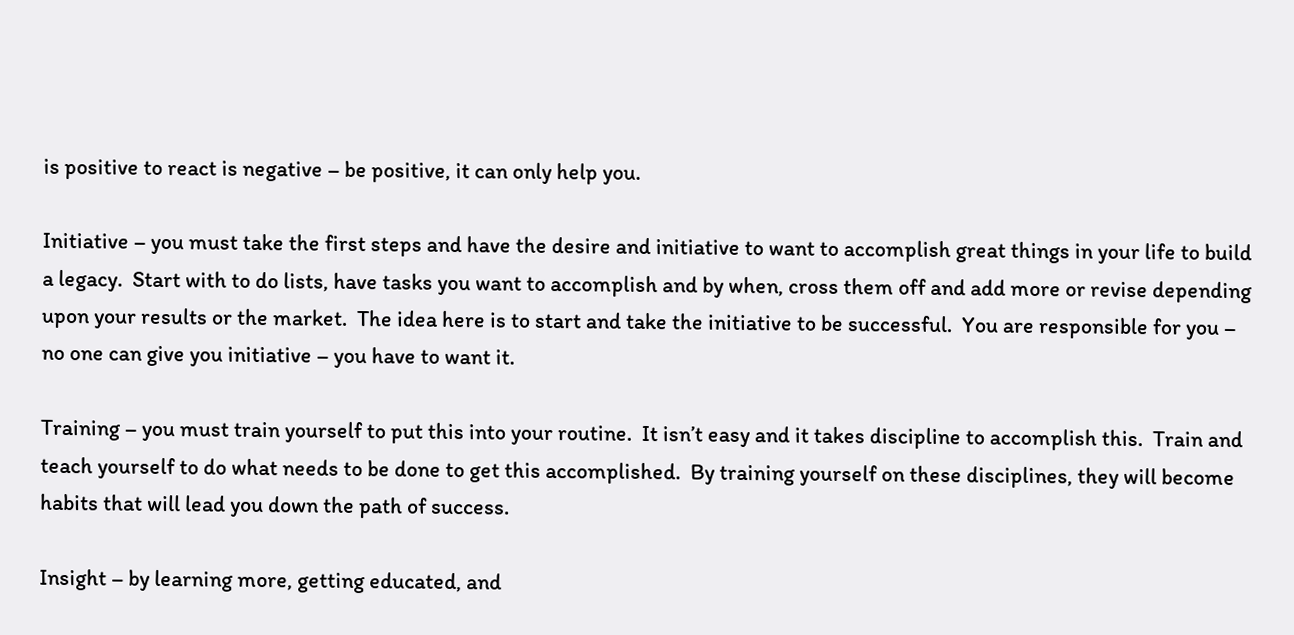is positive to react is negative – be positive, it can only help you.

Initiative – you must take the first steps and have the desire and initiative to want to accomplish great things in your life to build a legacy.  Start with to do lists, have tasks you want to accomplish and by when, cross them off and add more or revise depending upon your results or the market.  The idea here is to start and take the initiative to be successful.  You are responsible for you – no one can give you initiative – you have to want it.

Training – you must train yourself to put this into your routine.  It isn’t easy and it takes discipline to accomplish this.  Train and teach yourself to do what needs to be done to get this accomplished.  By training yourself on these disciplines, they will become habits that will lead you down the path of success.

Insight – by learning more, getting educated, and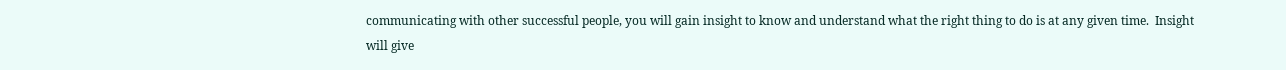communicating with other successful people, you will gain insight to know and understand what the right thing to do is at any given time.  Insight will give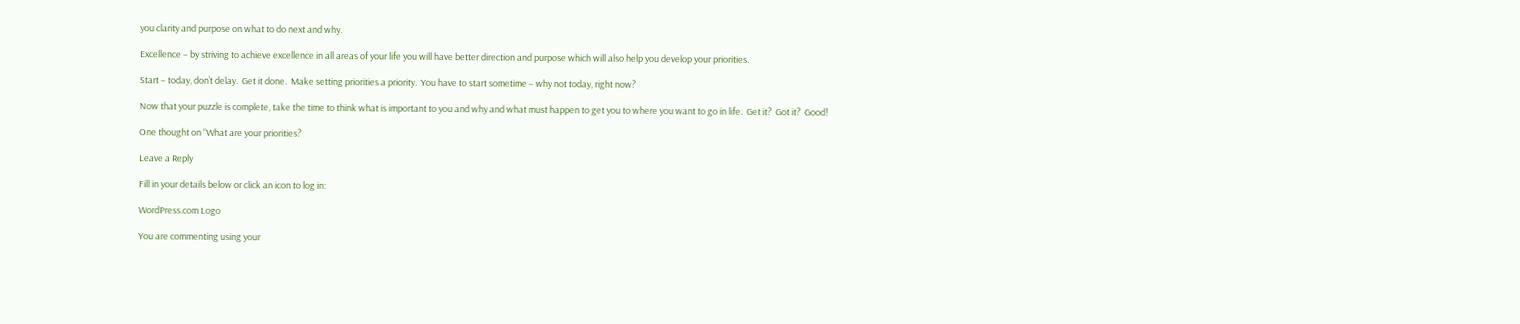you clarity and purpose on what to do next and why.

Excellence – by striving to achieve excellence in all areas of your life you will have better direction and purpose which will also help you develop your priorities.

Start – today, don’t delay.  Get it done.  Make setting priorities a priority.  You have to start sometime – why not today, right now?

Now that your puzzle is complete, take the time to think what is important to you and why and what must happen to get you to where you want to go in life.  Get it?  Got it?  Good!

One thought on “What are your priorities?

Leave a Reply

Fill in your details below or click an icon to log in:

WordPress.com Logo

You are commenting using your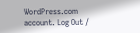WordPress.com account. Log Out /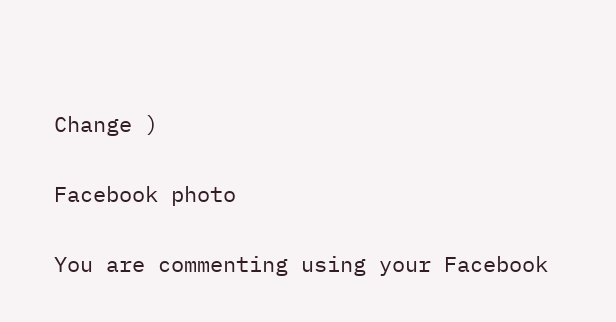Change )

Facebook photo

You are commenting using your Facebook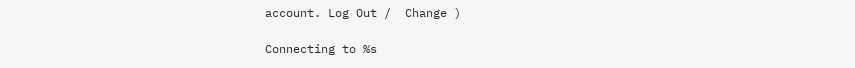account. Log Out /  Change )

Connecting to %s